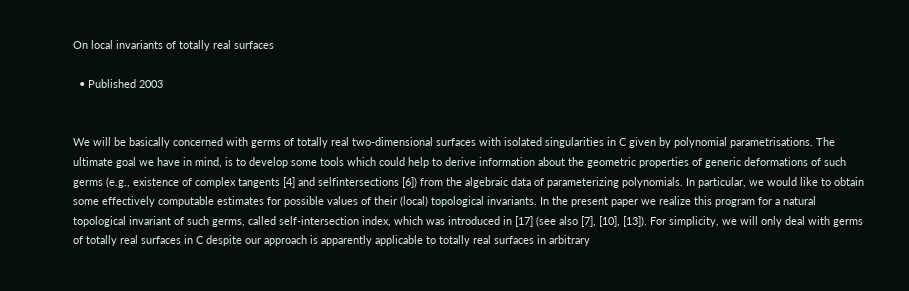On local invariants of totally real surfaces

  • Published 2003


We will be basically concerned with germs of totally real two-dimensional surfaces with isolated singularities in C given by polynomial parametrisations. The ultimate goal we have in mind, is to develop some tools which could help to derive information about the geometric properties of generic deformations of such germs (e.g., existence of complex tangents [4] and selfintersections [6]) from the algebraic data of parameterizing polynomials. In particular, we would like to obtain some effectively computable estimates for possible values of their (local) topological invariants. In the present paper we realize this program for a natural topological invariant of such germs, called self-intersection index, which was introduced in [17] (see also [7], [10], [13]). For simplicity, we will only deal with germs of totally real surfaces in C despite our approach is apparently applicable to totally real surfaces in arbitrary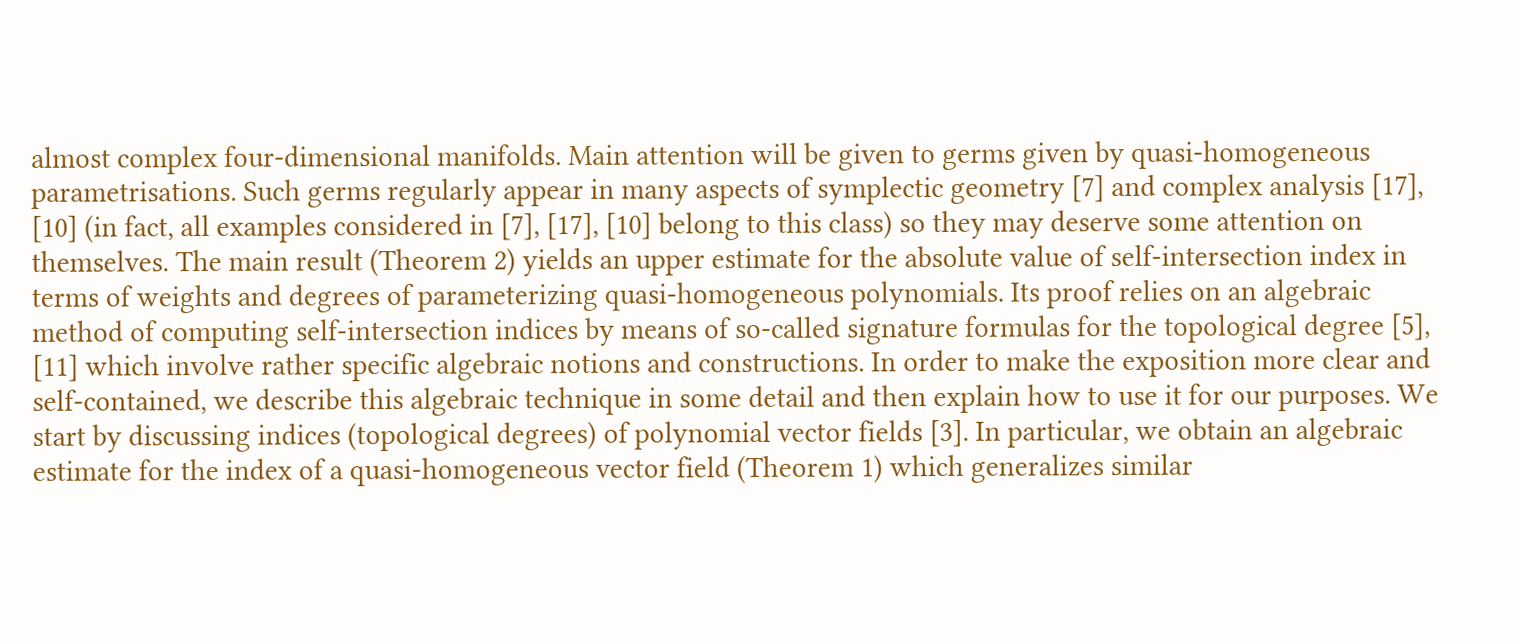almost complex four-dimensional manifolds. Main attention will be given to germs given by quasi-homogeneous parametrisations. Such germs regularly appear in many aspects of symplectic geometry [7] and complex analysis [17], [10] (in fact, all examples considered in [7], [17], [10] belong to this class) so they may deserve some attention on themselves. The main result (Theorem 2) yields an upper estimate for the absolute value of self-intersection index in terms of weights and degrees of parameterizing quasi-homogeneous polynomials. Its proof relies on an algebraic method of computing self-intersection indices by means of so-called signature formulas for the topological degree [5], [11] which involve rather specific algebraic notions and constructions. In order to make the exposition more clear and self-contained, we describe this algebraic technique in some detail and then explain how to use it for our purposes. We start by discussing indices (topological degrees) of polynomial vector fields [3]. In particular, we obtain an algebraic estimate for the index of a quasi-homogeneous vector field (Theorem 1) which generalizes similar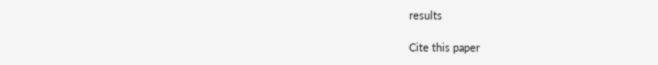results

Cite this paper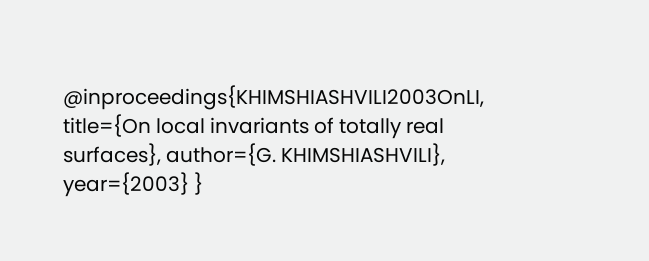@inproceedings{KHIMSHIASHVILI2003OnLI, title={On local invariants of totally real surfaces}, author={G. KHIMSHIASHVILI}, year={2003} }